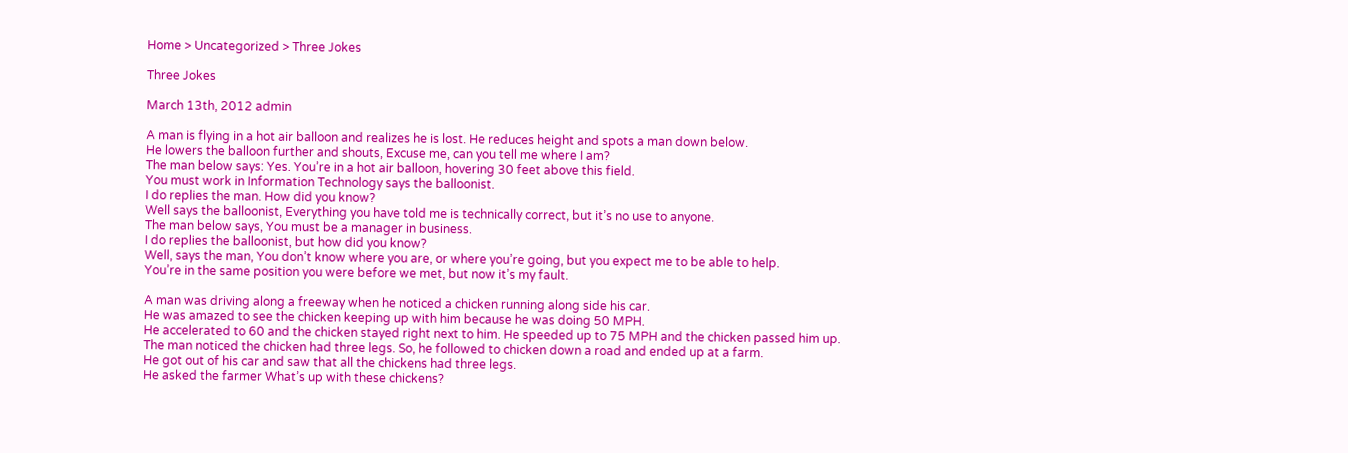Home > Uncategorized > Three Jokes

Three Jokes

March 13th, 2012 admin

A man is flying in a hot air balloon and realizes he is lost. He reduces height and spots a man down below.
He lowers the balloon further and shouts, Excuse me, can you tell me where I am?
The man below says: Yes. You’re in a hot air balloon, hovering 30 feet above this field.
You must work in Information Technology says the balloonist.
I do replies the man. How did you know?
Well says the balloonist, Everything you have told me is technically correct, but it’s no use to anyone.
The man below says, You must be a manager in business.
I do replies the balloonist, but how did you know?
Well, says the man, You don’t know where you are, or where you’re going, but you expect me to be able to help.
You’re in the same position you were before we met, but now it’s my fault.

A man was driving along a freeway when he noticed a chicken running along side his car.
He was amazed to see the chicken keeping up with him because he was doing 50 MPH.
He accelerated to 60 and the chicken stayed right next to him. He speeded up to 75 MPH and the chicken passed him up.
The man noticed the chicken had three legs. So, he followed to chicken down a road and ended up at a farm.
He got out of his car and saw that all the chickens had three legs.
He asked the farmer What’s up with these chickens?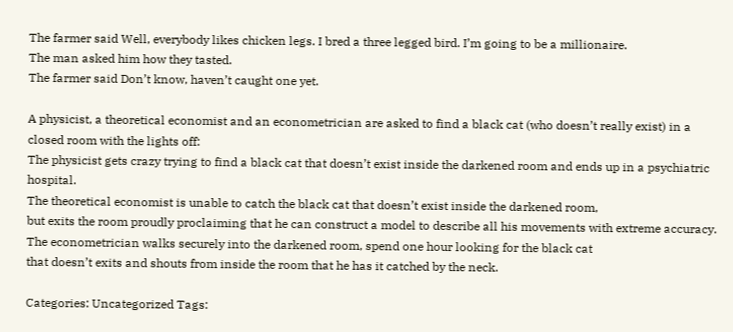The farmer said Well, everybody likes chicken legs. I bred a three legged bird. I’m going to be a millionaire.
The man asked him how they tasted.
The farmer said Don’t know, haven’t caught one yet.

A physicist, a theoretical economist and an econometrician are asked to find a black cat (who doesn’t really exist) in a closed room with the lights off:
The physicist gets crazy trying to find a black cat that doesn’t exist inside the darkened room and ends up in a psychiatric hospital.
The theoretical economist is unable to catch the black cat that doesn’t exist inside the darkened room,
but exits the room proudly proclaiming that he can construct a model to describe all his movements with extreme accuracy.
The econometrician walks securely into the darkened room, spend one hour looking for the black cat
that doesn’t exits and shouts from inside the room that he has it catched by the neck.

Categories: Uncategorized Tags: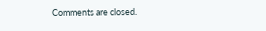Comments are closed.